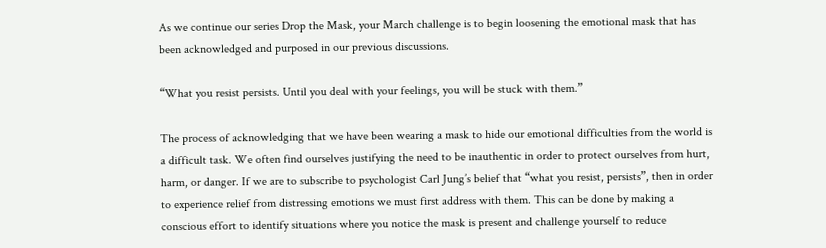As we continue our series Drop the Mask, your March challenge is to begin loosening the emotional mask that has been acknowledged and purposed in our previous discussions.

“What you resist persists. Until you deal with your feelings, you will be stuck with them.”

The process of acknowledging that we have been wearing a mask to hide our emotional difficulties from the world is a difficult task. We often find ourselves justifying the need to be inauthentic in order to protect ourselves from hurt, harm, or danger. If we are to subscribe to psychologist Carl Jung’s belief that “what you resist, persists”, then in order to experience relief from distressing emotions we must first address with them. This can be done by making a conscious effort to identify situations where you notice the mask is present and challenge yourself to reduce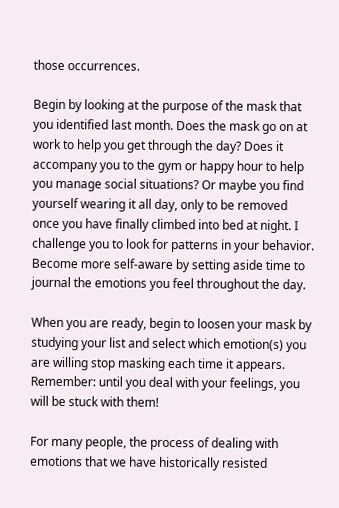those occurrences.

Begin by looking at the purpose of the mask that you identified last month. Does the mask go on at work to help you get through the day? Does it accompany you to the gym or happy hour to help you manage social situations? Or maybe you find yourself wearing it all day, only to be removed once you have finally climbed into bed at night. I challenge you to look for patterns in your behavior. Become more self-aware by setting aside time to journal the emotions you feel throughout the day.

When you are ready, begin to loosen your mask by studying your list and select which emotion(s) you are willing stop masking each time it appears. Remember: until you deal with your feelings, you will be stuck with them!

For many people, the process of dealing with emotions that we have historically resisted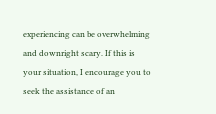experiencing can be overwhelming and downright scary. If this is your situation, I encourage you to seek the assistance of an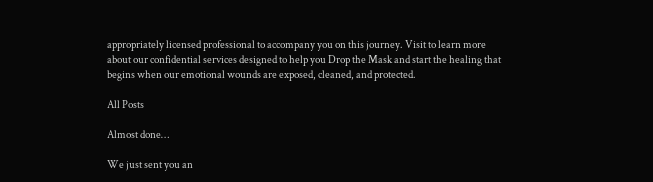appropriately licensed professional to accompany you on this journey. Visit to learn more about our confidential services designed to help you Drop the Mask and start the healing that begins when our emotional wounds are exposed, cleaned, and protected.

All Posts

Almost done…

We just sent you an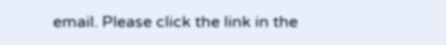email. Please click the link in the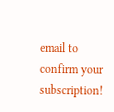email to confirm your subscription!